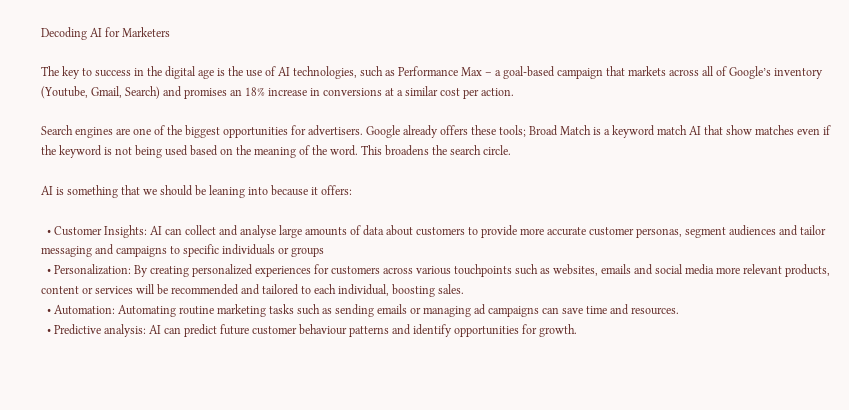Decoding AI for Marketers

The key to success in the digital age is the use of AI technologies, such as Performance Max – a goal-based campaign that markets across all of Google’s inventory (Youtube, Gmail, Search) and promises an 18% increase in conversions at a similar cost per action.

Search engines are one of the biggest opportunities for advertisers. Google already offers these tools; Broad Match is a keyword match AI that show matches even if the keyword is not being used based on the meaning of the word. This broadens the search circle.

AI is something that we should be leaning into because it offers:

  • Customer Insights: AI can collect and analyse large amounts of data about customers to provide more accurate customer personas, segment audiences and tailor messaging and campaigns to specific individuals or groups
  • Personalization: By creating personalized experiences for customers across various touchpoints such as websites, emails and social media more relevant products, content or services will be recommended and tailored to each individual, boosting sales.
  • Automation: Automating routine marketing tasks such as sending emails or managing ad campaigns can save time and resources.
  • Predictive analysis: AI can predict future customer behaviour patterns and identify opportunities for growth.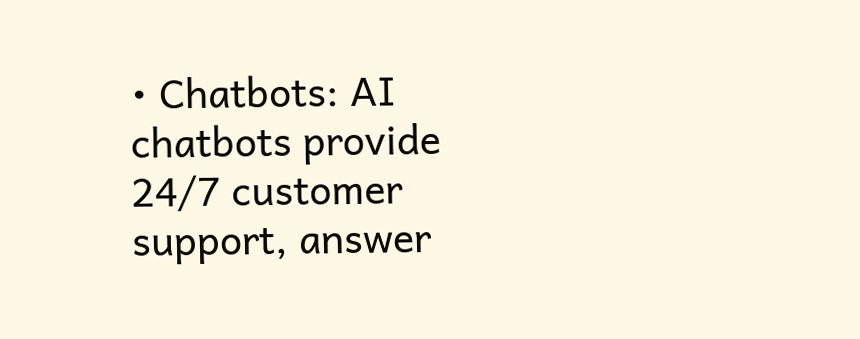• Chatbots: AI chatbots provide 24/7 customer support, answer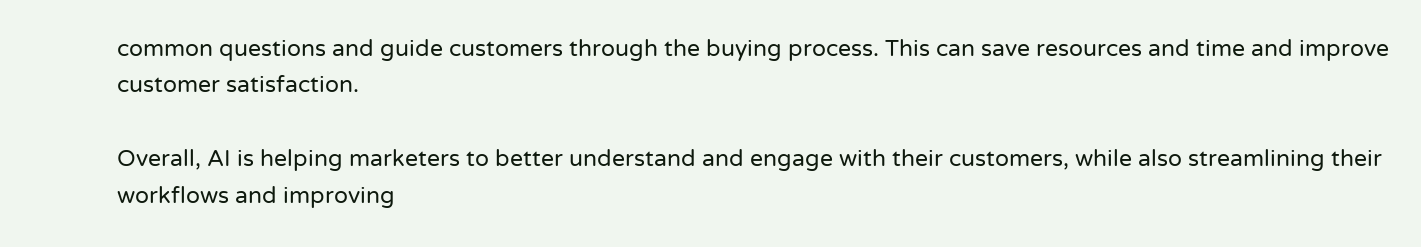common questions and guide customers through the buying process. This can save resources and time and improve customer satisfaction.

Overall, AI is helping marketers to better understand and engage with their customers, while also streamlining their workflows and improving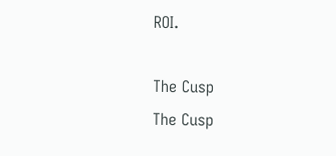ROI.

The Cusp
The Cusp